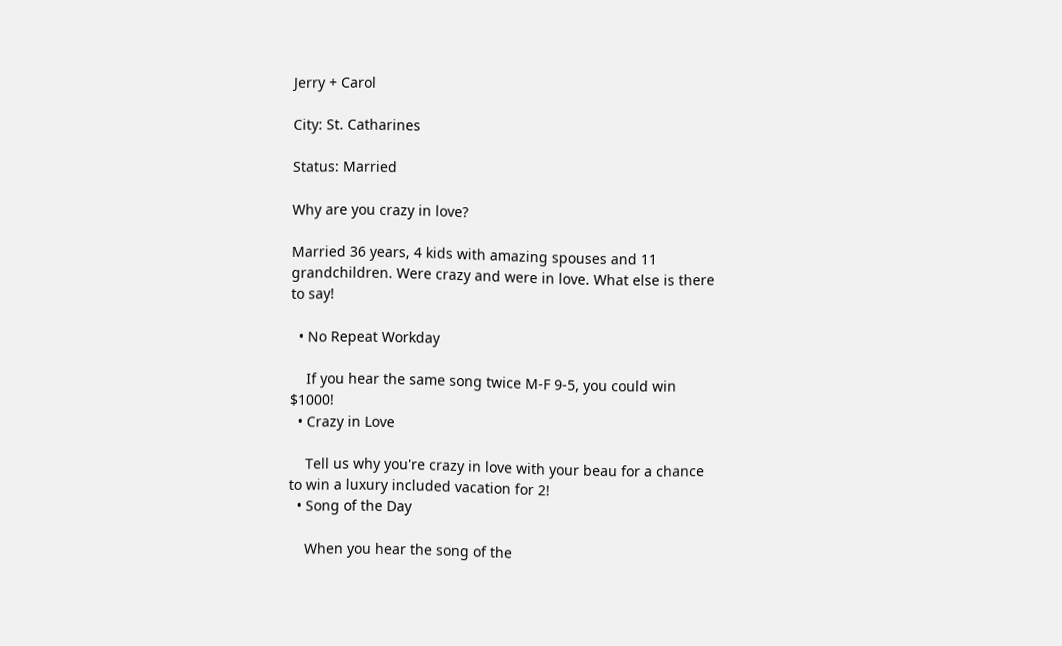Jerry + Carol

City: St. Catharines

Status: Married

Why are you crazy in love?

Married 36 years, 4 kids with amazing spouses and 11 grandchildren. Were crazy and were in love. What else is there to say!

  • No Repeat Workday

    If you hear the same song twice M-F 9-5, you could win $1000!
  • Crazy in Love

    Tell us why you're crazy in love with your beau for a chance to win a luxury included vacation for 2!
  • Song of the Day

    When you hear the song of the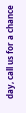day, call us for a chance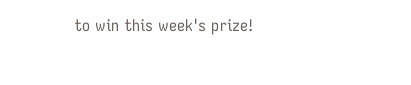to win this week's prize!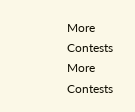More Contests More Contests